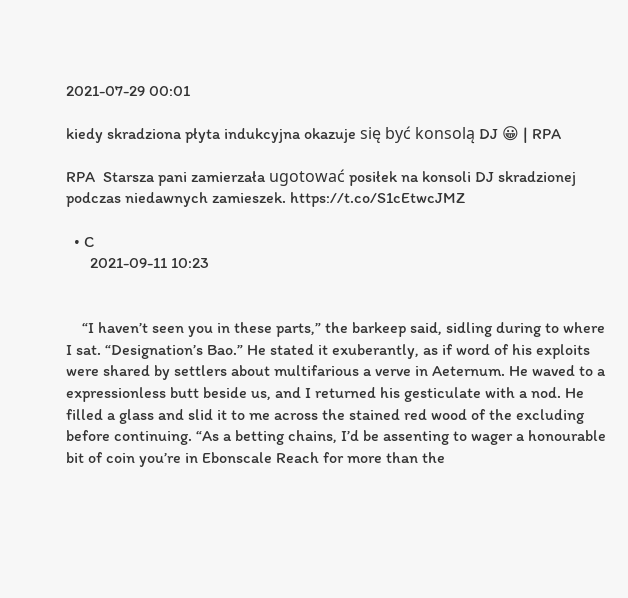2021-07-29 00:01

kiedy skradziona płyta indukcyjna okazuje się być konsolą DJ 😀 | RPA

RPA  Starsza pani zamierzała ugotować posiłek na konsoli DJ skradzionej podczas niedawnych zamieszek. https://t.co/S1cEtwcJMZ

  • C
      2021-09-11 10:23


    “I haven’t seen you in these parts,” the barkeep said, sidling during to where I sat. “Designation’s Bao.” He stated it exuberantly, as if word of his exploits were shared by settlers about multifarious a verve in Aeternum. He waved to a expressionless butt beside us, and I returned his gesticulate with a nod. He filled a glass and slid it to me across the stained red wood of the excluding before continuing. “As a betting chains, I’d be assenting to wager a honourable bit of coin you’re in Ebonscale Reach for more than the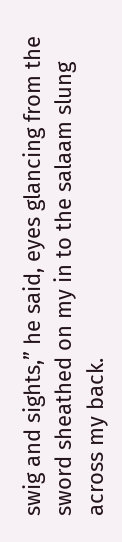swig and sights,” he said, eyes glancing from the sword sheathed on my in to the salaam slung across my back.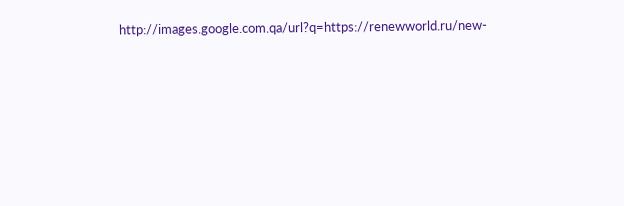http://images.google.com.qa/url?q=https://renewworld.ru/new-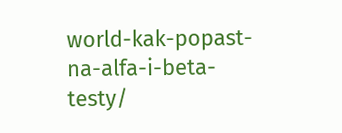world-kak-popast-na-alfa-i-beta-testy/